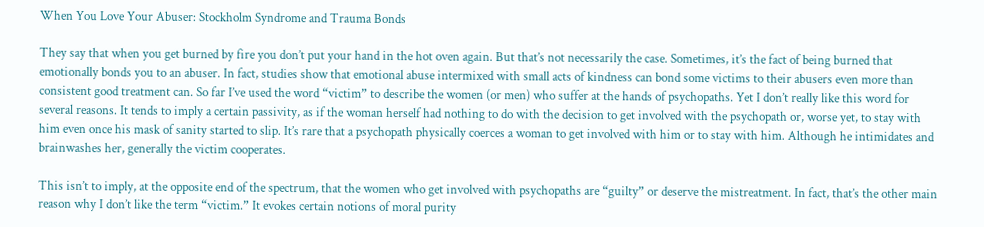When You Love Your Abuser: Stockholm Syndrome and Trauma Bonds

They say that when you get burned by fire you don’t put your hand in the hot oven again. But that’s not necessarily the case. Sometimes, it’s the fact of being burned that emotionally bonds you to an abuser. In fact, studies show that emotional abuse intermixed with small acts of kindness can bond some victims to their abusers even more than consistent good treatment can. So far I’ve used the word “victim” to describe the women (or men) who suffer at the hands of psychopaths. Yet I don’t really like this word for several reasons. It tends to imply a certain passivity, as if the woman herself had nothing to do with the decision to get involved with the psychopath or, worse yet, to stay with him even once his mask of sanity started to slip. It’s rare that a psychopath physically coerces a woman to get involved with him or to stay with him. Although he intimidates and brainwashes her, generally the victim cooperates.

This isn’t to imply, at the opposite end of the spectrum, that the women who get involved with psychopaths are “guilty” or deserve the mistreatment. In fact, that’s the other main reason why I don’t like the term “victim.” It evokes certain notions of moral purity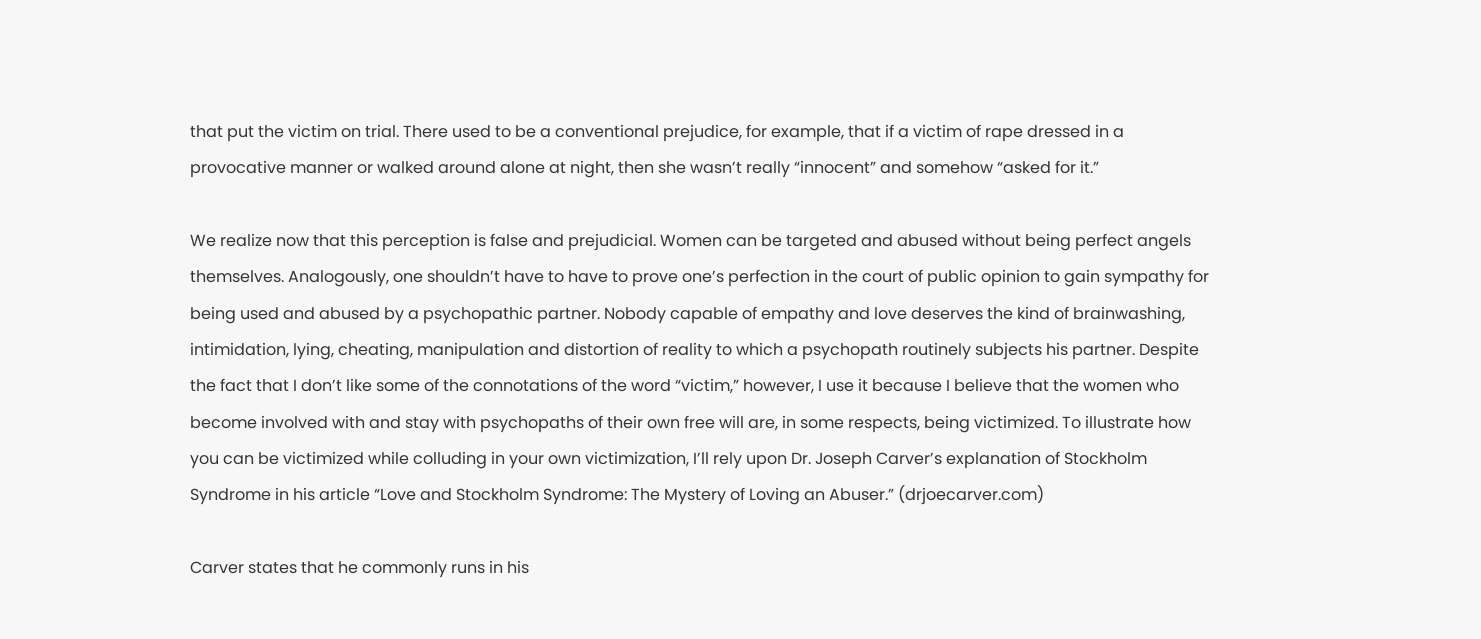that put the victim on trial. There used to be a conventional prejudice, for example, that if a victim of rape dressed in a provocative manner or walked around alone at night, then she wasn’t really “innocent” and somehow “asked for it.”

We realize now that this perception is false and prejudicial. Women can be targeted and abused without being perfect angels themselves. Analogously, one shouldn’t have to have to prove one’s perfection in the court of public opinion to gain sympathy for being used and abused by a psychopathic partner. Nobody capable of empathy and love deserves the kind of brainwashing, intimidation, lying, cheating, manipulation and distortion of reality to which a psychopath routinely subjects his partner. Despite the fact that I don’t like some of the connotations of the word “victim,” however, I use it because I believe that the women who become involved with and stay with psychopaths of their own free will are, in some respects, being victimized. To illustrate how you can be victimized while colluding in your own victimization, I’ll rely upon Dr. Joseph Carver’s explanation of Stockholm Syndrome in his article “Love and Stockholm Syndrome: The Mystery of Loving an Abuser.” (drjoecarver.com)

Carver states that he commonly runs in his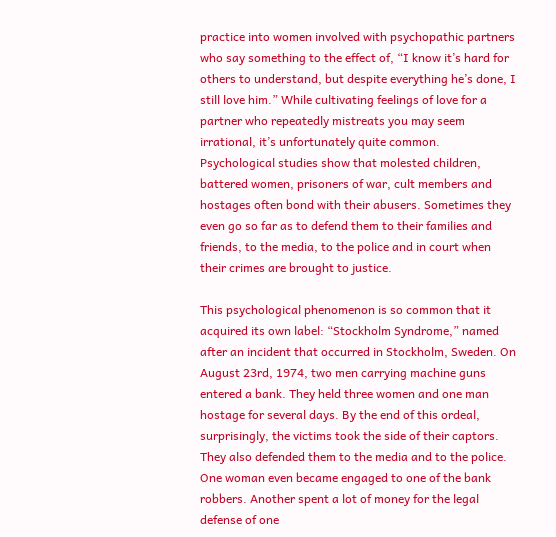practice into women involved with psychopathic partners who say something to the effect of, “I know it’s hard for others to understand, but despite everything he’s done, I still love him.” While cultivating feelings of love for a partner who repeatedly mistreats you may seem irrational, it’s unfortunately quite common. Psychological studies show that molested children, battered women, prisoners of war, cult members and hostages often bond with their abusers. Sometimes they even go so far as to defend them to their families and friends, to the media, to the police and in court when their crimes are brought to justice.

This psychological phenomenon is so common that it acquired its own label: “Stockholm Syndrome,” named after an incident that occurred in Stockholm, Sweden. On August 23rd, 1974, two men carrying machine guns entered a bank. They held three women and one man hostage for several days. By the end of this ordeal, surprisingly, the victims took the side of their captors. They also defended them to the media and to the police. One woman even became engaged to one of the bank robbers. Another spent a lot of money for the legal defense of one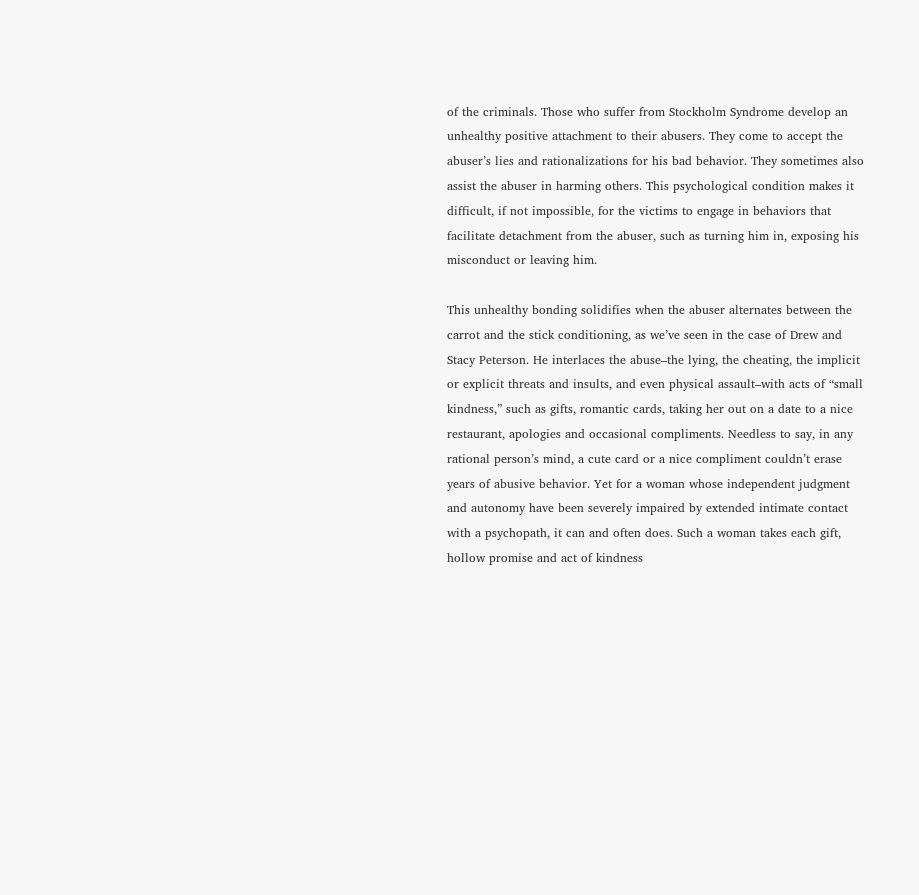of the criminals. Those who suffer from Stockholm Syndrome develop an unhealthy positive attachment to their abusers. They come to accept the abuser’s lies and rationalizations for his bad behavior. They sometimes also assist the abuser in harming others. This psychological condition makes it difficult, if not impossible, for the victims to engage in behaviors that facilitate detachment from the abuser, such as turning him in, exposing his misconduct or leaving him.

This unhealthy bonding solidifies when the abuser alternates between the carrot and the stick conditioning, as we’ve seen in the case of Drew and Stacy Peterson. He interlaces the abuse–the lying, the cheating, the implicit or explicit threats and insults, and even physical assault–with acts of “small kindness,” such as gifts, romantic cards, taking her out on a date to a nice restaurant, apologies and occasional compliments. Needless to say, in any rational person’s mind, a cute card or a nice compliment couldn’t erase years of abusive behavior. Yet for a woman whose independent judgment and autonomy have been severely impaired by extended intimate contact with a psychopath, it can and often does. Such a woman takes each gift, hollow promise and act of kindness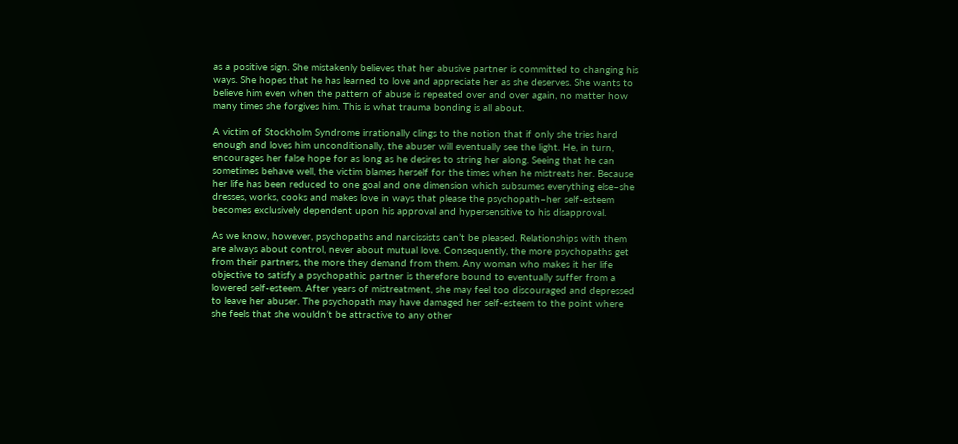as a positive sign. She mistakenly believes that her abusive partner is committed to changing his ways. She hopes that he has learned to love and appreciate her as she deserves. She wants to believe him even when the pattern of abuse is repeated over and over again, no matter how many times she forgives him. This is what trauma bonding is all about.

A victim of Stockholm Syndrome irrationally clings to the notion that if only she tries hard enough and loves him unconditionally, the abuser will eventually see the light. He, in turn, encourages her false hope for as long as he desires to string her along. Seeing that he can sometimes behave well, the victim blames herself for the times when he mistreats her. Because her life has been reduced to one goal and one dimension which subsumes everything else–she dresses, works, cooks and makes love in ways that please the psychopath–her self-esteem becomes exclusively dependent upon his approval and hypersensitive to his disapproval.

As we know, however, psychopaths and narcissists can’t be pleased. Relationships with them are always about control, never about mutual love. Consequently, the more psychopaths get from their partners, the more they demand from them. Any woman who makes it her life objective to satisfy a psychopathic partner is therefore bound to eventually suffer from a lowered self-esteem. After years of mistreatment, she may feel too discouraged and depressed to leave her abuser. The psychopath may have damaged her self-esteem to the point where she feels that she wouldn’t be attractive to any other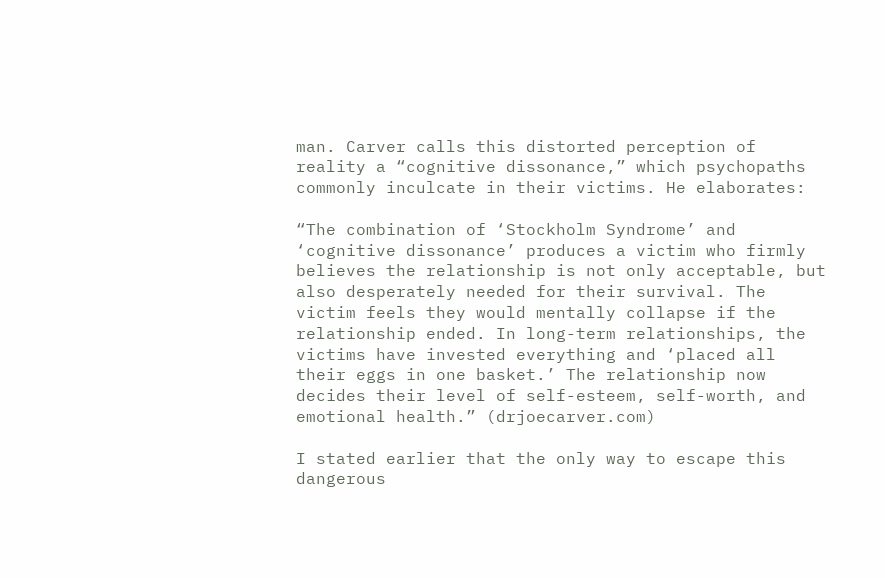man. Carver calls this distorted perception of reality a “cognitive dissonance,” which psychopaths commonly inculcate in their victims. He elaborates:

“The combination of ‘Stockholm Syndrome’ and ‘cognitive dissonance’ produces a victim who firmly believes the relationship is not only acceptable, but also desperately needed for their survival. The victim feels they would mentally collapse if the relationship ended. In long-term relationships, the victims have invested everything and ‘placed all their eggs in one basket.’ The relationship now decides their level of self-esteem, self-worth, and emotional health.” (drjoecarver.com)

I stated earlier that the only way to escape this dangerous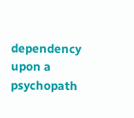dependency upon a psychopath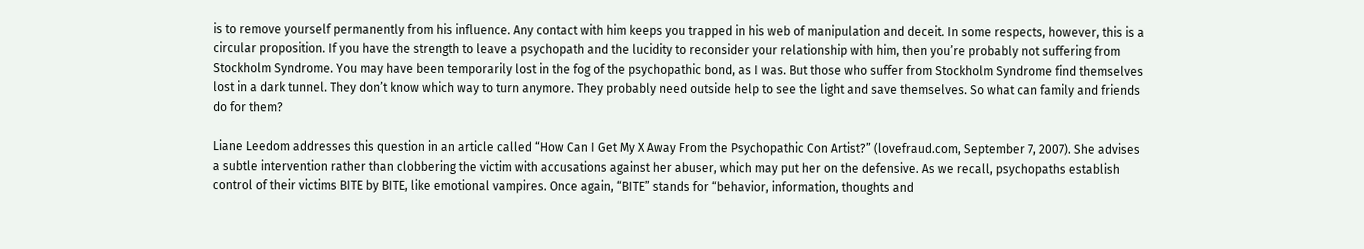is to remove yourself permanently from his influence. Any contact with him keeps you trapped in his web of manipulation and deceit. In some respects, however, this is a circular proposition. If you have the strength to leave a psychopath and the lucidity to reconsider your relationship with him, then you’re probably not suffering from Stockholm Syndrome. You may have been temporarily lost in the fog of the psychopathic bond, as I was. But those who suffer from Stockholm Syndrome find themselves lost in a dark tunnel. They don’t know which way to turn anymore. They probably need outside help to see the light and save themselves. So what can family and friends do for them?

Liane Leedom addresses this question in an article called “How Can I Get My X Away From the Psychopathic Con Artist?” (lovefraud.com, September 7, 2007). She advises a subtle intervention rather than clobbering the victim with accusations against her abuser, which may put her on the defensive. As we recall, psychopaths establish control of their victims BITE by BITE, like emotional vampires. Once again, “BITE” stands for “behavior, information, thoughts and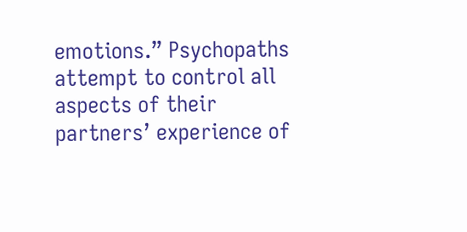emotions.” Psychopaths attempt to control all aspects of their partners’ experience of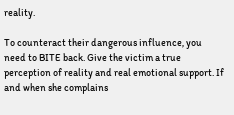reality.

To counteract their dangerous influence, you need to BITE back. Give the victim a true perception of reality and real emotional support. If and when she complains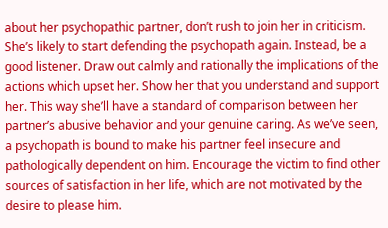about her psychopathic partner, don’t rush to join her in criticism. She’s likely to start defending the psychopath again. Instead, be a good listener. Draw out calmly and rationally the implications of the actions which upset her. Show her that you understand and support her. This way she’ll have a standard of comparison between her partner’s abusive behavior and your genuine caring. As we’ve seen, a psychopath is bound to make his partner feel insecure and pathologically dependent on him. Encourage the victim to find other sources of satisfaction in her life, which are not motivated by the desire to please him.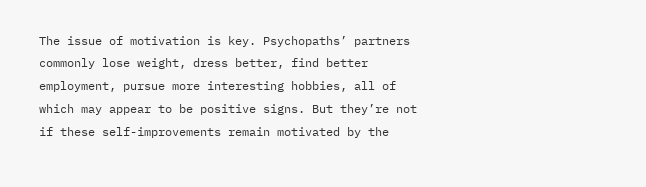The issue of motivation is key. Psychopaths’ partners commonly lose weight, dress better, find better employment, pursue more interesting hobbies, all of which may appear to be positive signs. But they’re not if these self-improvements remain motivated by the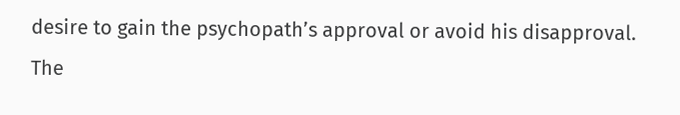desire to gain the psychopath’s approval or avoid his disapproval. The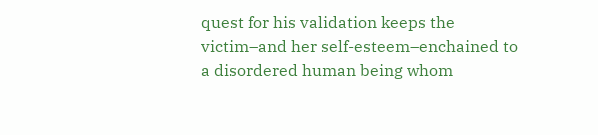quest for his validation keeps the victim–and her self-esteem–enchained to a disordered human being whom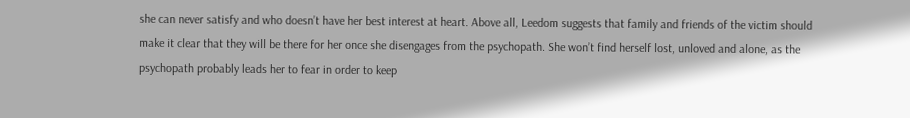she can never satisfy and who doesn’t have her best interest at heart. Above all, Leedom suggests that family and friends of the victim should make it clear that they will be there for her once she disengages from the psychopath. She won’t find herself lost, unloved and alone, as the psychopath probably leads her to fear in order to keep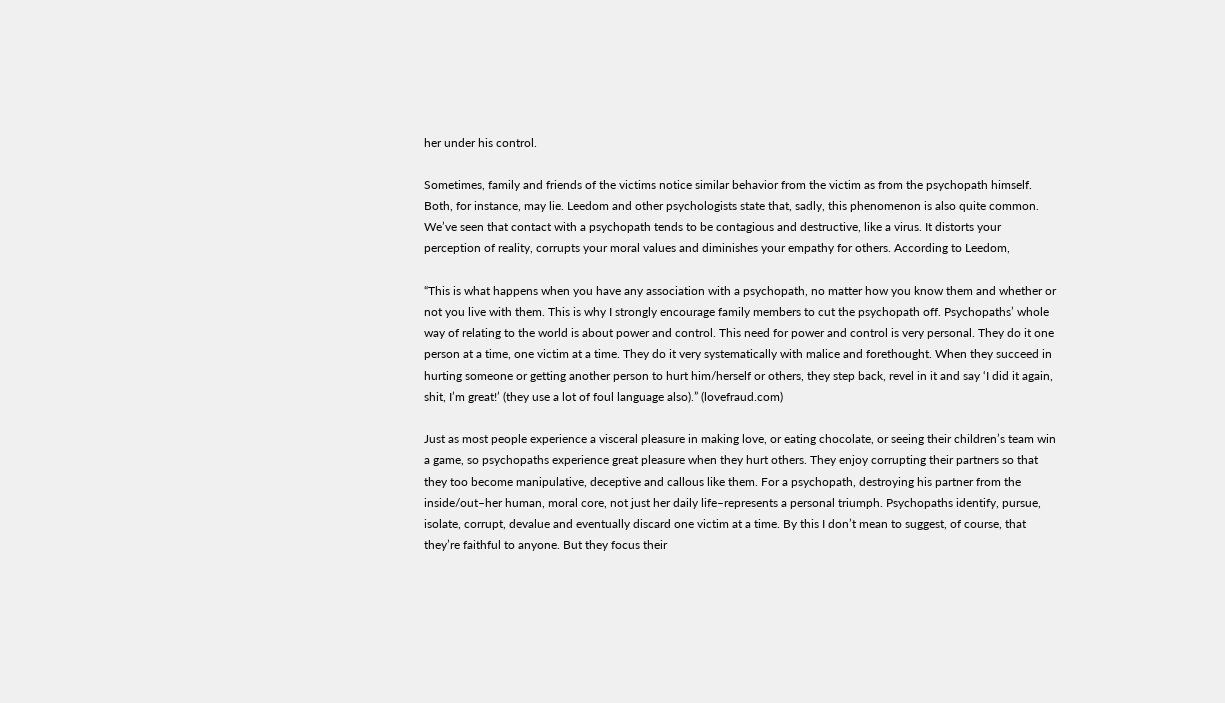her under his control.

Sometimes, family and friends of the victims notice similar behavior from the victim as from the psychopath himself. Both, for instance, may lie. Leedom and other psychologists state that, sadly, this phenomenon is also quite common. We’ve seen that contact with a psychopath tends to be contagious and destructive, like a virus. It distorts your perception of reality, corrupts your moral values and diminishes your empathy for others. According to Leedom,

“This is what happens when you have any association with a psychopath, no matter how you know them and whether or not you live with them. This is why I strongly encourage family members to cut the psychopath off. Psychopaths’ whole way of relating to the world is about power and control. This need for power and control is very personal. They do it one person at a time, one victim at a time. They do it very systematically with malice and forethought. When they succeed in hurting someone or getting another person to hurt him/herself or others, they step back, revel in it and say ‘I did it again, shit, I’m great!’ (they use a lot of foul language also).” (lovefraud.com)

Just as most people experience a visceral pleasure in making love, or eating chocolate, or seeing their children’s team win a game, so psychopaths experience great pleasure when they hurt others. They enjoy corrupting their partners so that they too become manipulative, deceptive and callous like them. For a psychopath, destroying his partner from the inside/out–her human, moral core, not just her daily life–represents a personal triumph. Psychopaths identify, pursue, isolate, corrupt, devalue and eventually discard one victim at a time. By this I don’t mean to suggest, of course, that they’re faithful to anyone. But they focus their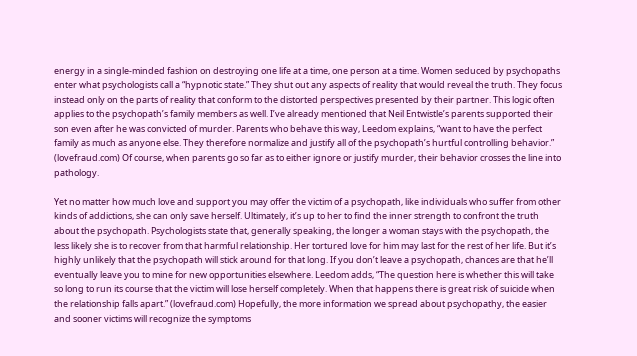energy in a single-minded fashion on destroying one life at a time, one person at a time. Women seduced by psychopaths enter what psychologists call a “hypnotic state.” They shut out any aspects of reality that would reveal the truth. They focus instead only on the parts of reality that conform to the distorted perspectives presented by their partner. This logic often applies to the psychopath’s family members as well. I’ve already mentioned that Neil Entwistle’s parents supported their son even after he was convicted of murder. Parents who behave this way, Leedom explains, “want to have the perfect family as much as anyone else. They therefore normalize and justify all of the psychopath’s hurtful controlling behavior.” (lovefraud.com) Of course, when parents go so far as to either ignore or justify murder, their behavior crosses the line into pathology.

Yet no matter how much love and support you may offer the victim of a psychopath, like individuals who suffer from other kinds of addictions, she can only save herself. Ultimately, it’s up to her to find the inner strength to confront the truth about the psychopath. Psychologists state that, generally speaking, the longer a woman stays with the psychopath, the less likely she is to recover from that harmful relationship. Her tortured love for him may last for the rest of her life. But it’s highly unlikely that the psychopath will stick around for that long. If you don’t leave a psychopath, chances are that he’ll eventually leave you to mine for new opportunities elsewhere. Leedom adds, “The question here is whether this will take so long to run its course that the victim will lose herself completely. When that happens there is great risk of suicide when the relationship falls apart.” (lovefraud.com) Hopefully, the more information we spread about psychopathy, the easier and sooner victims will recognize the symptoms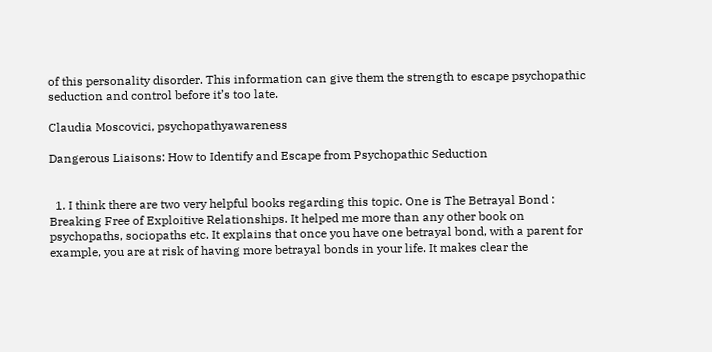of this personality disorder. This information can give them the strength to escape psychopathic seduction and control before it’s too late.

Claudia Moscovici, psychopathyawareness

Dangerous Liaisons: How to Identify and Escape from Psychopathic Seduction


  1. I think there are two very helpful books regarding this topic. One is The Betrayal Bond : Breaking Free of Exploitive Relationships. It helped me more than any other book on psychopaths, sociopaths etc. It explains that once you have one betrayal bond, with a parent for example, you are at risk of having more betrayal bonds in your life. It makes clear the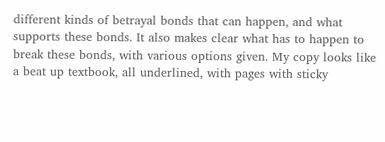different kinds of betrayal bonds that can happen, and what supports these bonds. It also makes clear what has to happen to break these bonds, with various options given. My copy looks like a beat up textbook, all underlined, with pages with sticky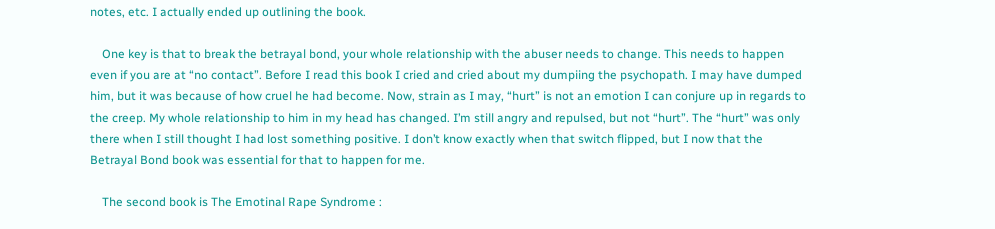notes, etc. I actually ended up outlining the book.

    One key is that to break the betrayal bond, your whole relationship with the abuser needs to change. This needs to happen even if you are at “no contact”. Before I read this book I cried and cried about my dumpiing the psychopath. I may have dumped him, but it was because of how cruel he had become. Now, strain as I may, “hurt” is not an emotion I can conjure up in regards to the creep. My whole relationship to him in my head has changed. I’m still angry and repulsed, but not “hurt”. The “hurt” was only there when I still thought I had lost something positive. I don’t know exactly when that switch flipped, but I now that the Betrayal Bond book was essential for that to happen for me.

    The second book is The Emotinal Rape Syndrome :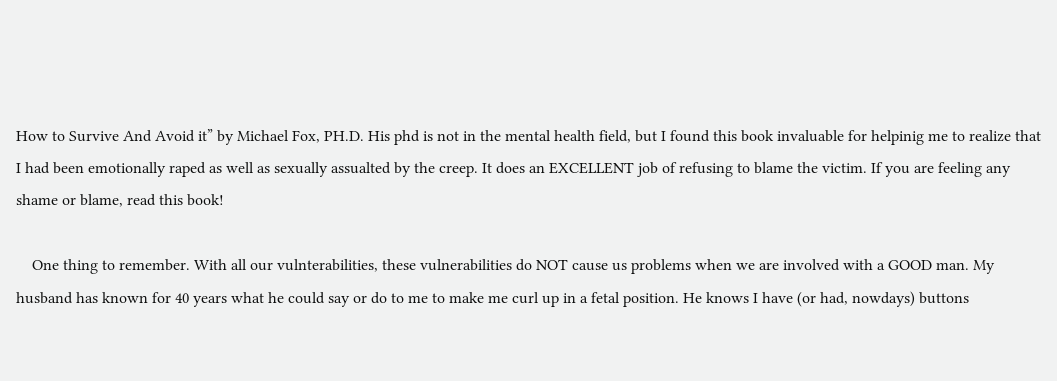How to Survive And Avoid it” by Michael Fox, PH.D. His phd is not in the mental health field, but I found this book invaluable for helpinig me to realize that I had been emotionally raped as well as sexually assualted by the creep. It does an EXCELLENT job of refusing to blame the victim. If you are feeling any shame or blame, read this book!

    One thing to remember. With all our vulnterabilities, these vulnerabilities do NOT cause us problems when we are involved with a GOOD man. My husband has known for 40 years what he could say or do to me to make me curl up in a fetal position. He knows I have (or had, nowdays) buttons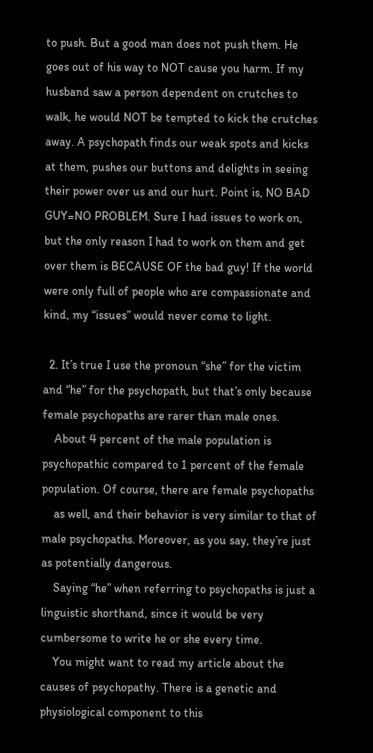to push. But a good man does not push them. He goes out of his way to NOT cause you harm. If my husband saw a person dependent on crutches to walk, he would NOT be tempted to kick the crutches away. A psychopath finds our weak spots and kicks at them, pushes our buttons and delights in seeing their power over us and our hurt. Point is, NO BAD GUY=NO PROBLEM. Sure I had issues to work on, but the only reason I had to work on them and get over them is BECAUSE OF the bad guy! If the world were only full of people who are compassionate and kind, my “issues” would never come to light.

  2. It’s true I use the pronoun “she” for the victim and “he” for the psychopath, but that’s only because female psychopaths are rarer than male ones.
    About 4 percent of the male population is psychopathic compared to 1 percent of the female population. Of course, there are female psychopaths
    as well, and their behavior is very similar to that of male psychopaths. Moreover, as you say, they’re just as potentially dangerous.
    Saying “he” when referring to psychopaths is just a linguistic shorthand, since it would be very cumbersome to write he or she every time.
    You might want to read my article about the causes of psychopathy. There is a genetic and physiological component to this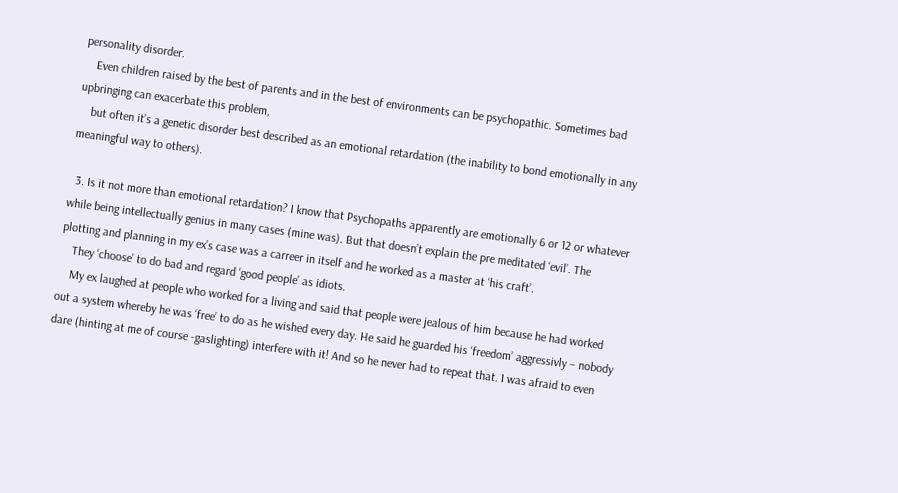personality disorder.
    Even children raised by the best of parents and in the best of environments can be psychopathic. Sometimes bad upbringing can exacerbate this problem,
    but often it’s a genetic disorder best described as an emotional retardation (the inability to bond emotionally in any meaningful way to others).

  3. Is it not more than emotional retardation? I know that Psychopaths apparently are emotionally 6 or 12 or whatever while being intellectually genius in many cases (mine was). But that doesn’t explain the pre meditated ‘evil’. The plotting and planning in my ex’s case was a carreer in itself and he worked as a master at ‘his craft’.
    They ‘choose’ to do bad and regard ‘good people’ as idiots.
    My ex laughed at people who worked for a living and said that people were jealous of him because he had worked out a system whereby he was ‘free’ to do as he wished every day. He said he guarded his ‘freedom’ aggressivly – nobody dare (hinting at me of course -gaslighting) interfere with it! And so he never had to repeat that. I was afraid to even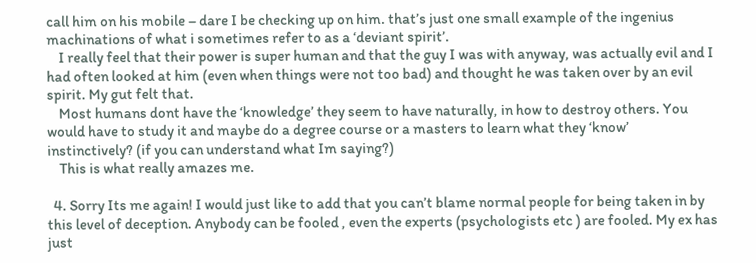call him on his mobile – dare I be checking up on him. that’s just one small example of the ingenius machinations of what i sometimes refer to as a ‘deviant spirit’.
    I really feel that their power is super human and that the guy I was with anyway, was actually evil and I had often looked at him (even when things were not too bad) and thought he was taken over by an evil spirit. My gut felt that.
    Most humans dont have the ‘knowledge’ they seem to have naturally, in how to destroy others. You would have to study it and maybe do a degree course or a masters to learn what they ‘know’ instinctively? (if you can understand what Im saying?)
    This is what really amazes me.

  4. Sorry Its me again! I would just like to add that you can’t blame normal people for being taken in by this level of deception. Anybody can be fooled , even the experts (psychologists etc ) are fooled. My ex has just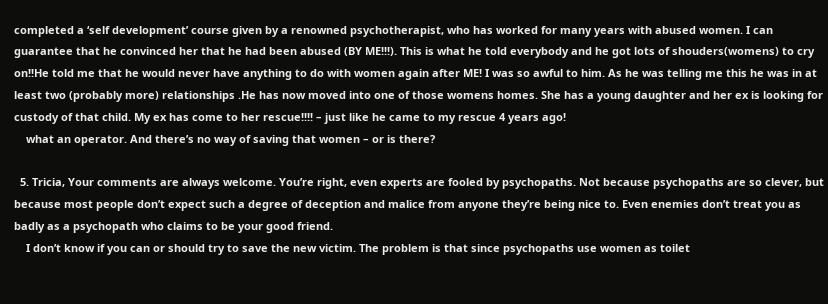completed a ‘self development’ course given by a renowned psychotherapist, who has worked for many years with abused women. I can guarantee that he convinced her that he had been abused (BY ME!!!). This is what he told everybody and he got lots of shouders(womens) to cry on!!He told me that he would never have anything to do with women again after ME! I was so awful to him. As he was telling me this he was in at least two (probably more) relationships .He has now moved into one of those womens homes. She has a young daughter and her ex is looking for custody of that child. My ex has come to her rescue!!!! – just like he came to my rescue 4 years ago!
    what an operator. And there’s no way of saving that women – or is there?

  5. Tricia, Your comments are always welcome. You’re right, even experts are fooled by psychopaths. Not because psychopaths are so clever, but because most people don’t expect such a degree of deception and malice from anyone they’re being nice to. Even enemies don’t treat you as badly as a psychopath who claims to be your good friend.
    I don’t know if you can or should try to save the new victim. The problem is that since psychopaths use women as toilet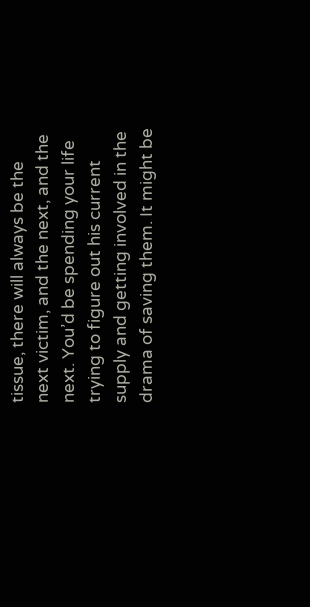tissue, there will always be the next victim, and the next, and the next. You’d be spending your life trying to figure out his current supply and getting involved in the drama of saving them. It might be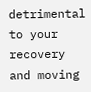detrimental to your recovery and moving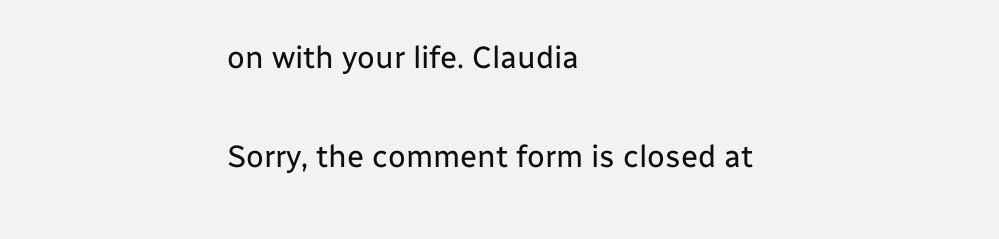on with your life. Claudia

Sorry, the comment form is closed at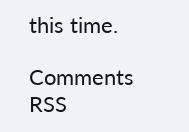this time.

Comments RSS